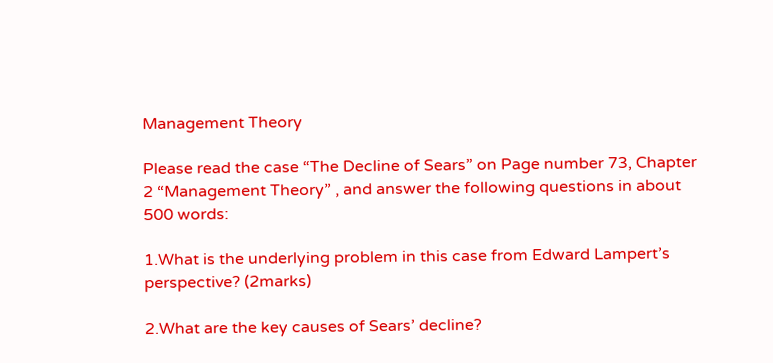Management Theory

Please read the case “The Decline of Sears” on Page number 73, Chapter 2 “Management Theory” , and answer the following questions in about 500 words:

1.What is the underlying problem in this case from Edward Lampert’s perspective? (2marks)

2.What are the key causes of Sears’ decline?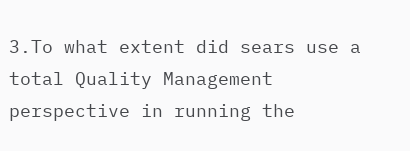3.To what extent did sears use a total Quality Management perspective in running the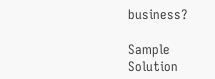business?

Sample Solution